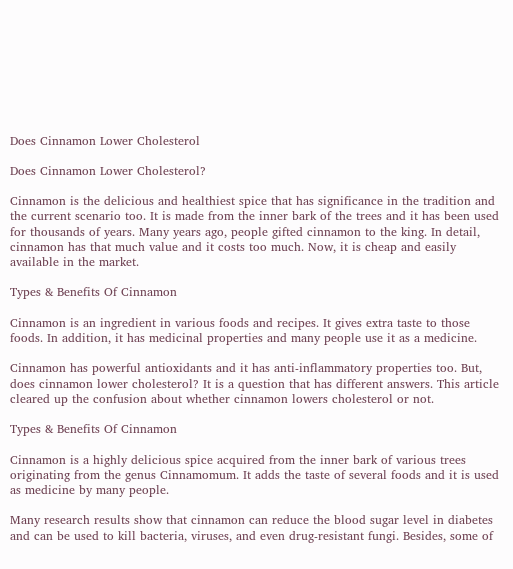Does Cinnamon Lower Cholesterol

Does Cinnamon Lower Cholesterol?

Cinnamon is the delicious and healthiest spice that has significance in the tradition and the current scenario too. It is made from the inner bark of the trees and it has been used for thousands of years. Many years ago, people gifted cinnamon to the king. In detail, cinnamon has that much value and it costs too much. Now, it is cheap and easily available in the market.

Types & Benefits Of Cinnamon

Cinnamon is an ingredient in various foods and recipes. It gives extra taste to those foods. In addition, it has medicinal properties and many people use it as a medicine.

Cinnamon has powerful antioxidants and it has anti-inflammatory properties too. But, does cinnamon lower cholesterol? It is a question that has different answers. This article cleared up the confusion about whether cinnamon lowers cholesterol or not.

Types & Benefits Of Cinnamon

Cinnamon is a highly delicious spice acquired from the inner bark of various trees originating from the genus Cinnamomum. It adds the taste of several foods and it is used as medicine by many people.

Many research results show that cinnamon can reduce the blood sugar level in diabetes and can be used to kill bacteria, viruses, and even drug-resistant fungi. Besides, some of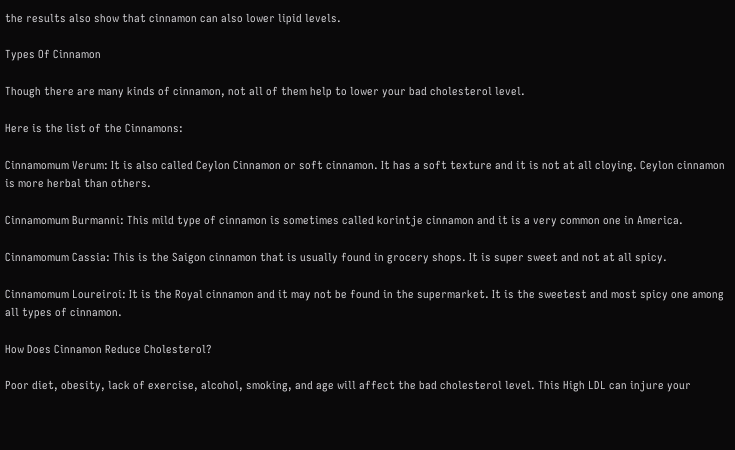the results also show that cinnamon can also lower lipid levels.

Types Of Cinnamon

Though there are many kinds of cinnamon, not all of them help to lower your bad cholesterol level.

Here is the list of the Cinnamons:

Cinnamomum Verum: It is also called Ceylon Cinnamon or soft cinnamon. It has a soft texture and it is not at all cloying. Ceylon cinnamon is more herbal than others.

Cinnamomum Burmanni: This mild type of cinnamon is sometimes called korintje cinnamon and it is a very common one in America.

Cinnamomum Cassia: This is the Saigon cinnamon that is usually found in grocery shops. It is super sweet and not at all spicy.

Cinnamomum Loureiroi: It is the Royal cinnamon and it may not be found in the supermarket. It is the sweetest and most spicy one among all types of cinnamon.

How Does Cinnamon Reduce Cholesterol?

Poor diet, obesity, lack of exercise, alcohol, smoking, and age will affect the bad cholesterol level. This High LDL can injure your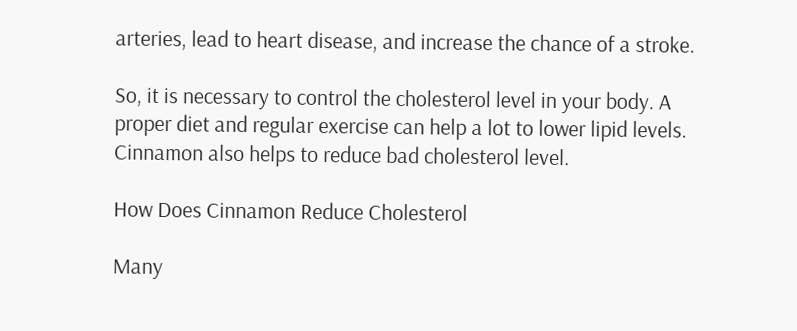arteries, lead to heart disease, and increase the chance of a stroke.

So, it is necessary to control the cholesterol level in your body. A proper diet and regular exercise can help a lot to lower lipid levels. Cinnamon also helps to reduce bad cholesterol level.

How Does Cinnamon Reduce Cholesterol

Many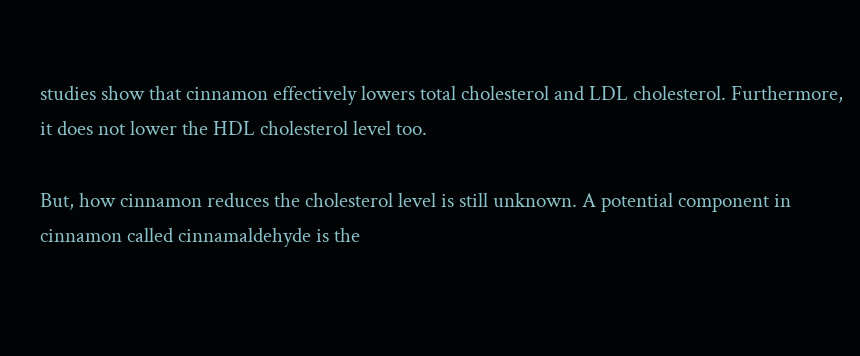studies show that cinnamon effectively lowers total cholesterol and LDL cholesterol. Furthermore, it does not lower the HDL cholesterol level too.

But, how cinnamon reduces the cholesterol level is still unknown. A potential component in cinnamon called cinnamaldehyde is the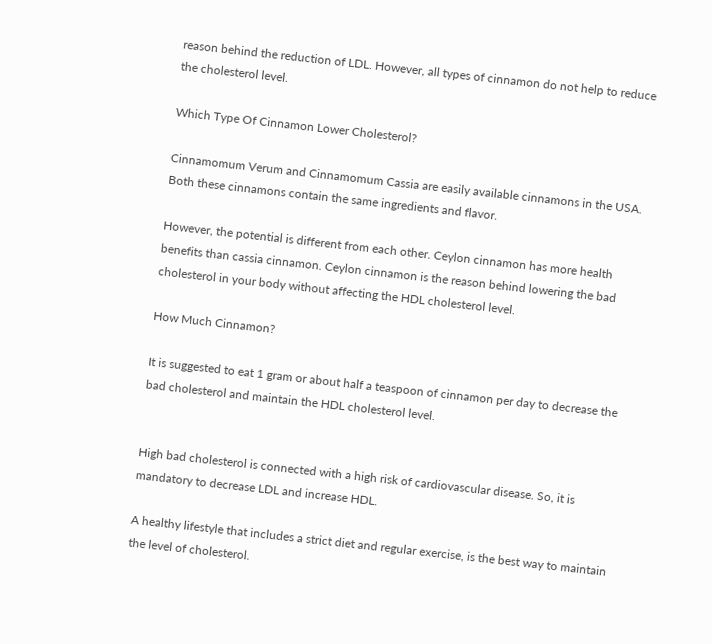reason behind the reduction of LDL. However, all types of cinnamon do not help to reduce the cholesterol level.

Which Type Of Cinnamon Lower Cholesterol?

Cinnamomum Verum and Cinnamomum Cassia are easily available cinnamons in the USA. Both these cinnamons contain the same ingredients and flavor.

However, the potential is different from each other. Ceylon cinnamon has more health benefits than cassia cinnamon. Ceylon cinnamon is the reason behind lowering the bad cholesterol in your body without affecting the HDL cholesterol level.

How Much Cinnamon?

It is suggested to eat 1 gram or about half a teaspoon of cinnamon per day to decrease the bad cholesterol and maintain the HDL cholesterol level.


High bad cholesterol is connected with a high risk of cardiovascular disease. So, it is mandatory to decrease LDL and increase HDL.

A healthy lifestyle that includes a strict diet and regular exercise, is the best way to maintain the level of cholesterol.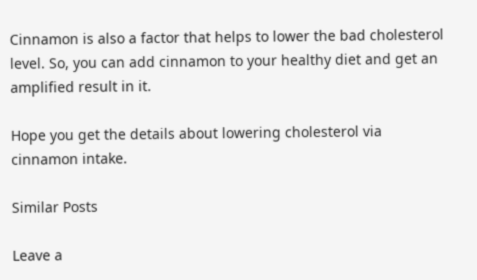Cinnamon is also a factor that helps to lower the bad cholesterol level. So, you can add cinnamon to your healthy diet and get an amplified result in it.

Hope you get the details about lowering cholesterol via cinnamon intake.

Similar Posts

Leave a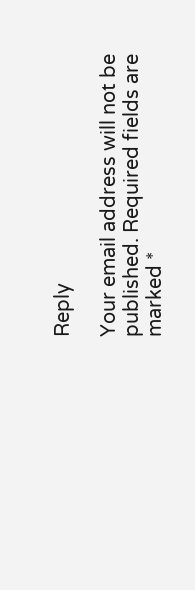Reply

Your email address will not be published. Required fields are marked *